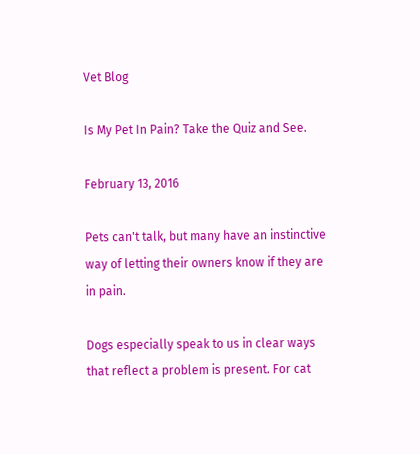Vet Blog

Is My Pet In Pain? Take the Quiz and See.

February 13, 2016

Pets can't talk, but many have an instinctive way of letting their owners know if they are in pain.

Dogs especially speak to us in clear ways that reflect a problem is present. For cat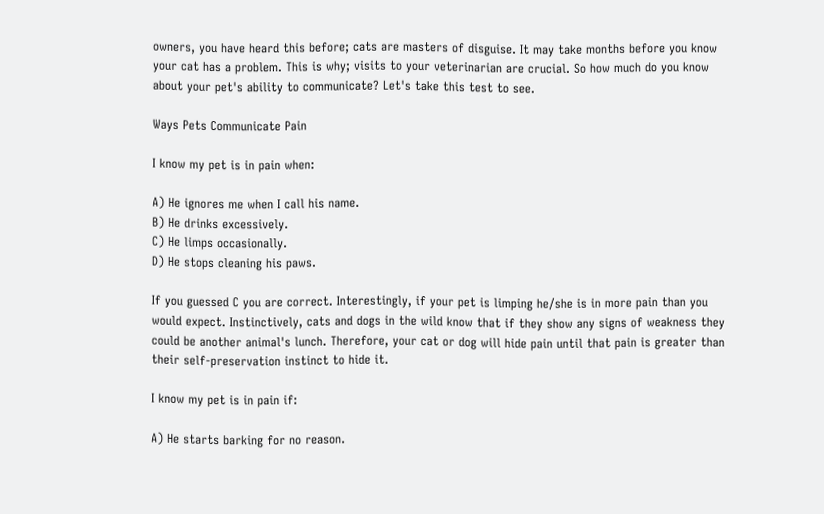owners, you have heard this before; cats are masters of disguise. It may take months before you know your cat has a problem. This is why; visits to your veterinarian are crucial. So how much do you know about your pet's ability to communicate? Let's take this test to see.

Ways Pets Communicate Pain

I know my pet is in pain when:

A) He ignores me when I call his name.
B) He drinks excessively.
C) He limps occasionally.
D) He stops cleaning his paws.

If you guessed C you are correct. Interestingly, if your pet is limping he/she is in more pain than you would expect. Instinctively, cats and dogs in the wild know that if they show any signs of weakness they could be another animal's lunch. Therefore, your cat or dog will hide pain until that pain is greater than their self-preservation instinct to hide it.

I know my pet is in pain if:

A) He starts barking for no reason.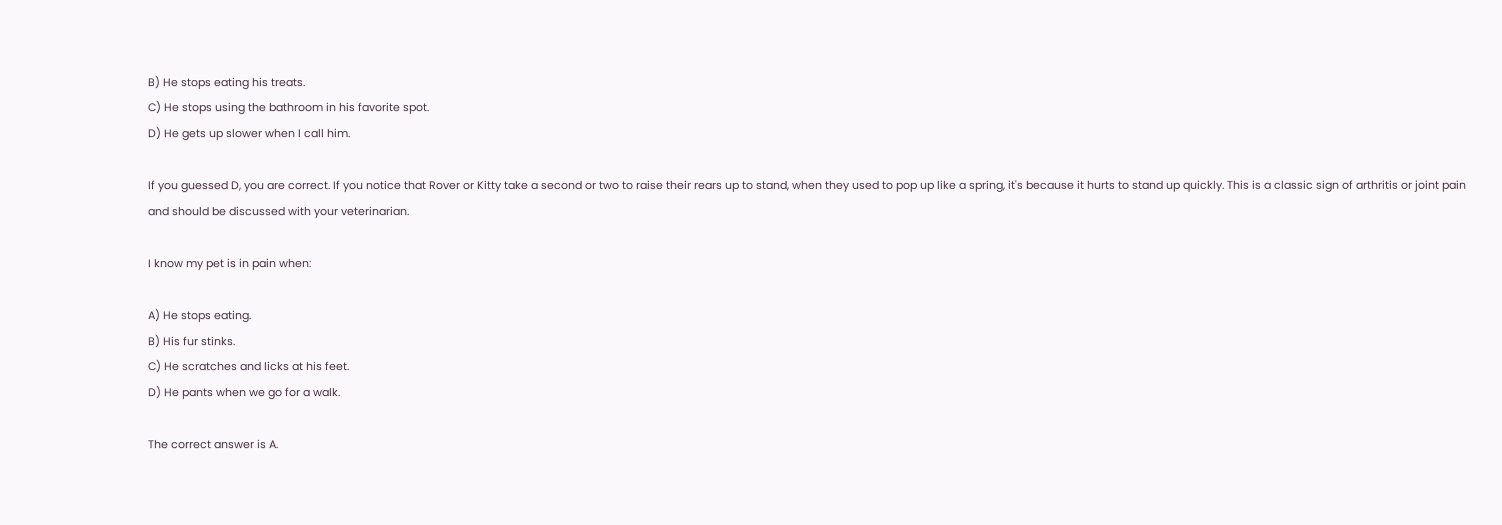B) He stops eating his treats.
C) He stops using the bathroom in his favorite spot.
D) He gets up slower when I call him.

If you guessed D, you are correct. If you notice that Rover or Kitty take a second or two to raise their rears up to stand, when they used to pop up like a spring, it's because it hurts to stand up quickly. This is a classic sign of arthritis or joint pain and should be discussed with your veterinarian.

I know my pet is in pain when:

A) He stops eating.
B) His fur stinks.
C) He scratches and licks at his feet.
D) He pants when we go for a walk.

The correct answer is A.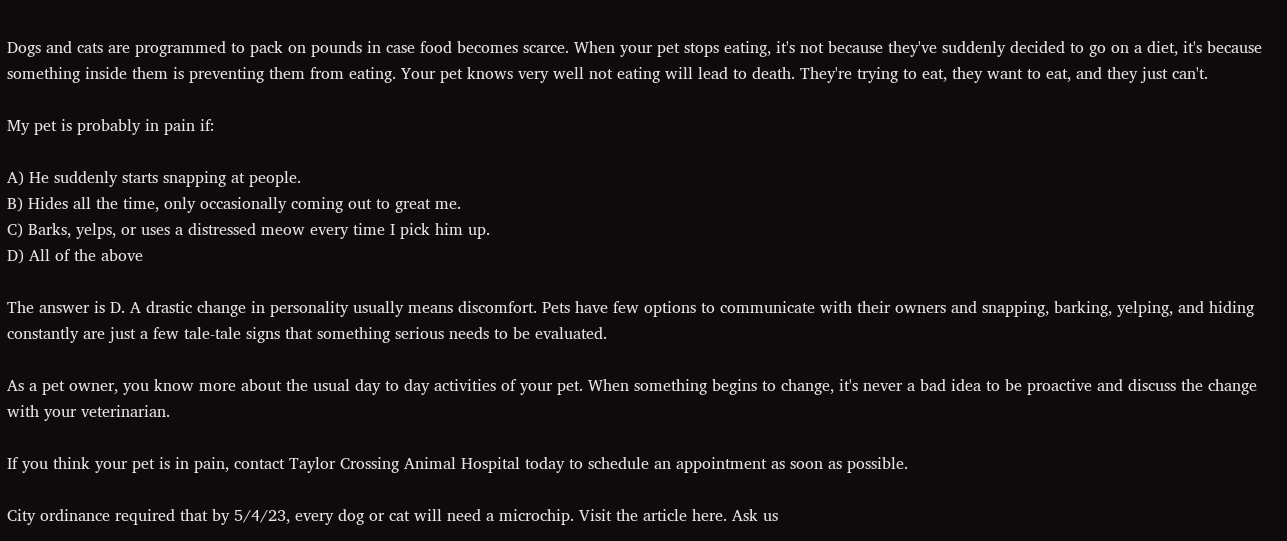Dogs and cats are programmed to pack on pounds in case food becomes scarce. When your pet stops eating, it's not because they've suddenly decided to go on a diet, it's because something inside them is preventing them from eating. Your pet knows very well not eating will lead to death. They're trying to eat, they want to eat, and they just can't.

My pet is probably in pain if:

A) He suddenly starts snapping at people.
B) Hides all the time, only occasionally coming out to great me.
C) Barks, yelps, or uses a distressed meow every time I pick him up.
D) All of the above

The answer is D. A drastic change in personality usually means discomfort. Pets have few options to communicate with their owners and snapping, barking, yelping, and hiding constantly are just a few tale-tale signs that something serious needs to be evaluated.

As a pet owner, you know more about the usual day to day activities of your pet. When something begins to change, it's never a bad idea to be proactive and discuss the change with your veterinarian.

If you think your pet is in pain, contact Taylor Crossing Animal Hospital today to schedule an appointment as soon as possible.

City ordinance required that by 5/4/23, every dog or cat will need a microchip. Visit the article here. Ask us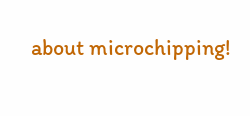about microchipping!